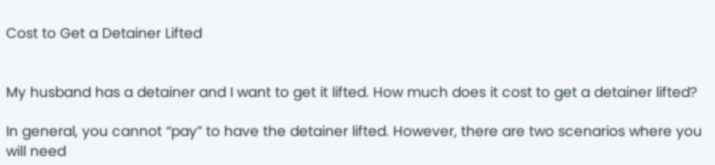Cost to Get a Detainer Lifted


My husband has a detainer and I want to get it lifted. How much does it cost to get a detainer lifted?

In general, you cannot “pay” to have the detainer lifted. However, there are two scenarios where you will need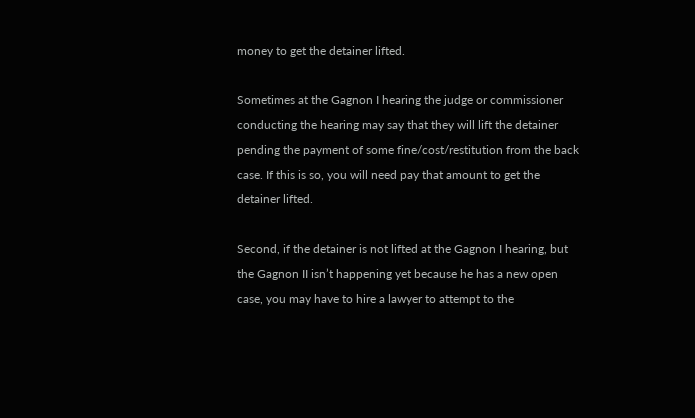money to get the detainer lifted.

Sometimes at the Gagnon I hearing the judge or commissioner conducting the hearing may say that they will lift the detainer pending the payment of some fine/cost/restitution from the back case. If this is so, you will need pay that amount to get the detainer lifted.

Second, if the detainer is not lifted at the Gagnon I hearing, but the Gagnon II isn’t happening yet because he has a new open case, you may have to hire a lawyer to attempt to the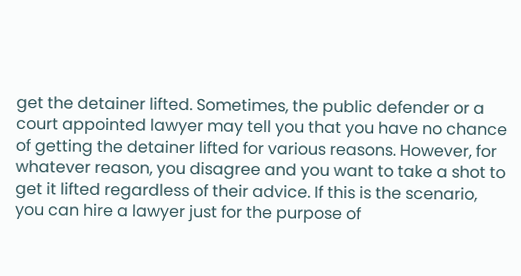get the detainer lifted. Sometimes, the public defender or a court appointed lawyer may tell you that you have no chance of getting the detainer lifted for various reasons. However, for whatever reason, you disagree and you want to take a shot to get it lifted regardless of their advice. If this is the scenario, you can hire a lawyer just for the purpose of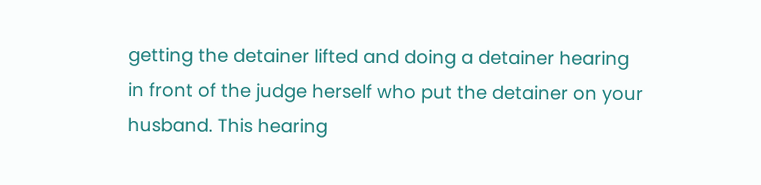getting the detainer lifted and doing a detainer hearing in front of the judge herself who put the detainer on your husband. This hearing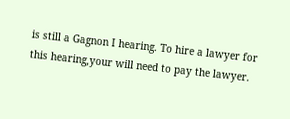is still a Gagnon I hearing. To hire a lawyer for this hearing,your will need to pay the lawyer.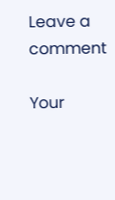Leave a comment

Your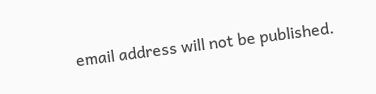email address will not be published.